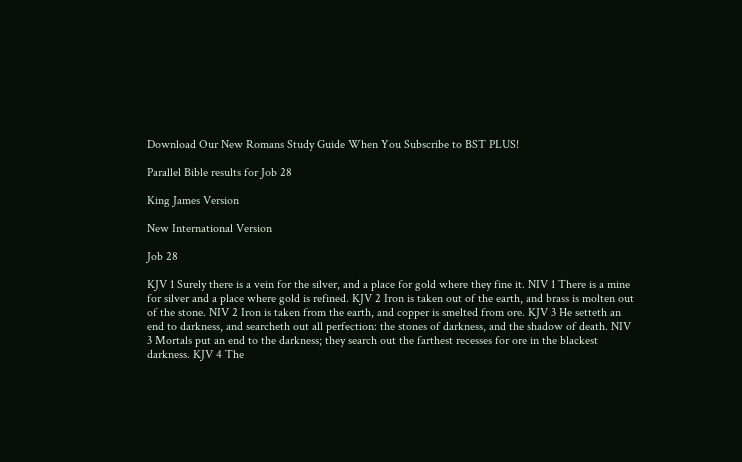Download Our New Romans Study Guide When You Subscribe to BST PLUS!

Parallel Bible results for Job 28

King James Version

New International Version

Job 28

KJV 1 Surely there is a vein for the silver, and a place for gold where they fine it. NIV 1 There is a mine for silver and a place where gold is refined. KJV 2 Iron is taken out of the earth, and brass is molten out of the stone. NIV 2 Iron is taken from the earth, and copper is smelted from ore. KJV 3 He setteth an end to darkness, and searcheth out all perfection: the stones of darkness, and the shadow of death. NIV 3 Mortals put an end to the darkness; they search out the farthest recesses for ore in the blackest darkness. KJV 4 The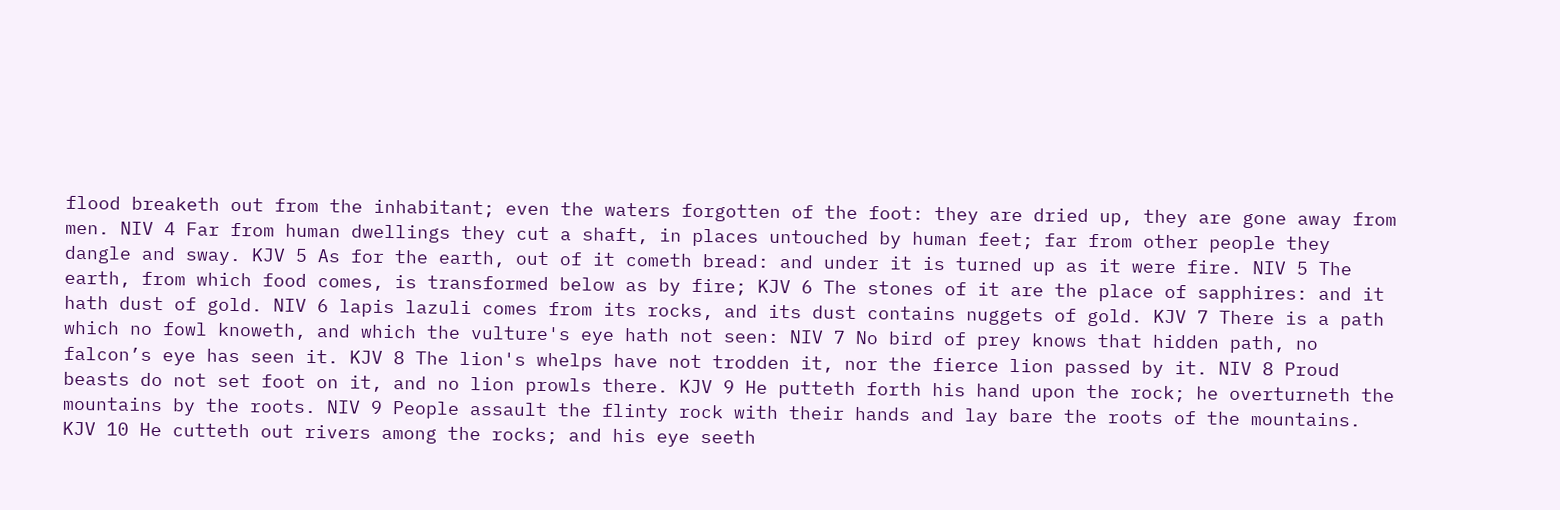flood breaketh out from the inhabitant; even the waters forgotten of the foot: they are dried up, they are gone away from men. NIV 4 Far from human dwellings they cut a shaft, in places untouched by human feet; far from other people they dangle and sway. KJV 5 As for the earth, out of it cometh bread: and under it is turned up as it were fire. NIV 5 The earth, from which food comes, is transformed below as by fire; KJV 6 The stones of it are the place of sapphires: and it hath dust of gold. NIV 6 lapis lazuli comes from its rocks, and its dust contains nuggets of gold. KJV 7 There is a path which no fowl knoweth, and which the vulture's eye hath not seen: NIV 7 No bird of prey knows that hidden path, no falcon’s eye has seen it. KJV 8 The lion's whelps have not trodden it, nor the fierce lion passed by it. NIV 8 Proud beasts do not set foot on it, and no lion prowls there. KJV 9 He putteth forth his hand upon the rock; he overturneth the mountains by the roots. NIV 9 People assault the flinty rock with their hands and lay bare the roots of the mountains. KJV 10 He cutteth out rivers among the rocks; and his eye seeth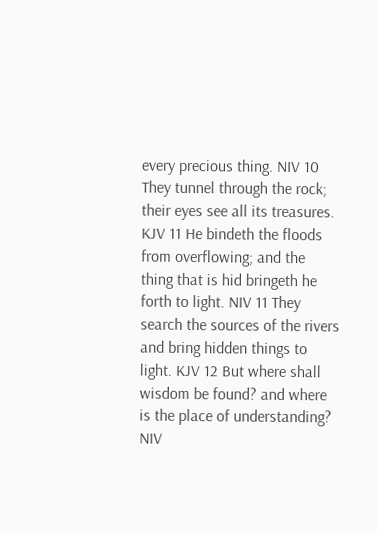every precious thing. NIV 10 They tunnel through the rock; their eyes see all its treasures. KJV 11 He bindeth the floods from overflowing; and the thing that is hid bringeth he forth to light. NIV 11 They search the sources of the rivers and bring hidden things to light. KJV 12 But where shall wisdom be found? and where is the place of understanding? NIV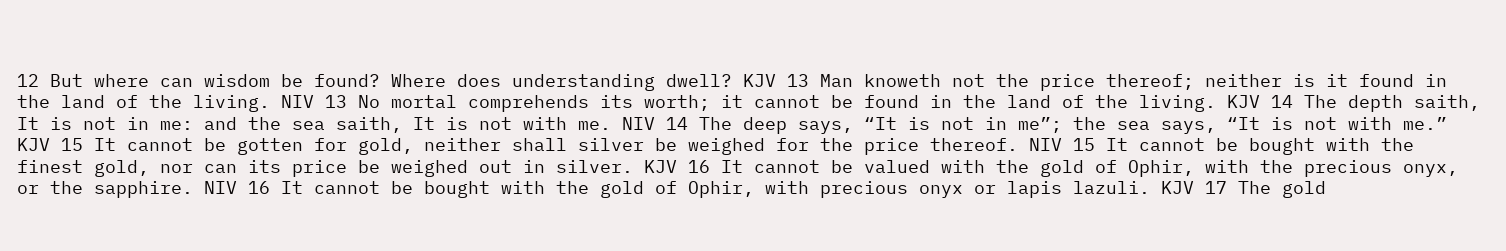12 But where can wisdom be found? Where does understanding dwell? KJV 13 Man knoweth not the price thereof; neither is it found in the land of the living. NIV 13 No mortal comprehends its worth; it cannot be found in the land of the living. KJV 14 The depth saith, It is not in me: and the sea saith, It is not with me. NIV 14 The deep says, “It is not in me”; the sea says, “It is not with me.” KJV 15 It cannot be gotten for gold, neither shall silver be weighed for the price thereof. NIV 15 It cannot be bought with the finest gold, nor can its price be weighed out in silver. KJV 16 It cannot be valued with the gold of Ophir, with the precious onyx, or the sapphire. NIV 16 It cannot be bought with the gold of Ophir, with precious onyx or lapis lazuli. KJV 17 The gold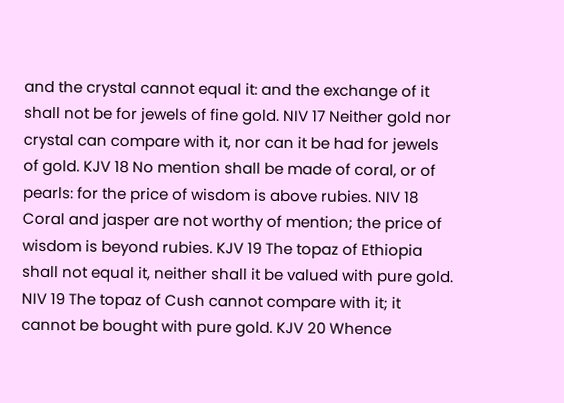and the crystal cannot equal it: and the exchange of it shall not be for jewels of fine gold. NIV 17 Neither gold nor crystal can compare with it, nor can it be had for jewels of gold. KJV 18 No mention shall be made of coral, or of pearls: for the price of wisdom is above rubies. NIV 18 Coral and jasper are not worthy of mention; the price of wisdom is beyond rubies. KJV 19 The topaz of Ethiopia shall not equal it, neither shall it be valued with pure gold. NIV 19 The topaz of Cush cannot compare with it; it cannot be bought with pure gold. KJV 20 Whence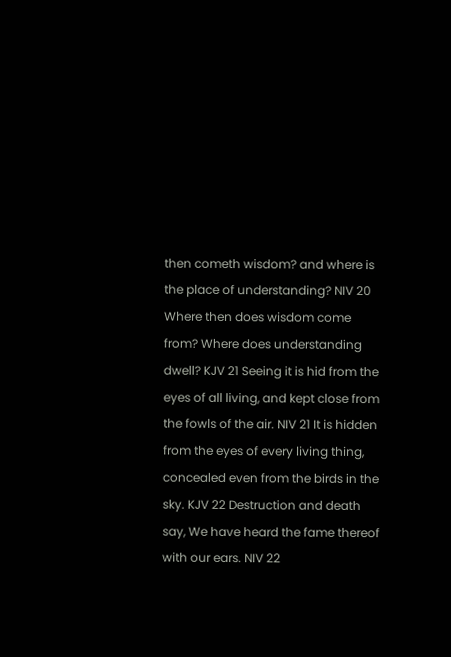then cometh wisdom? and where is the place of understanding? NIV 20 Where then does wisdom come from? Where does understanding dwell? KJV 21 Seeing it is hid from the eyes of all living, and kept close from the fowls of the air. NIV 21 It is hidden from the eyes of every living thing, concealed even from the birds in the sky. KJV 22 Destruction and death say, We have heard the fame thereof with our ears. NIV 22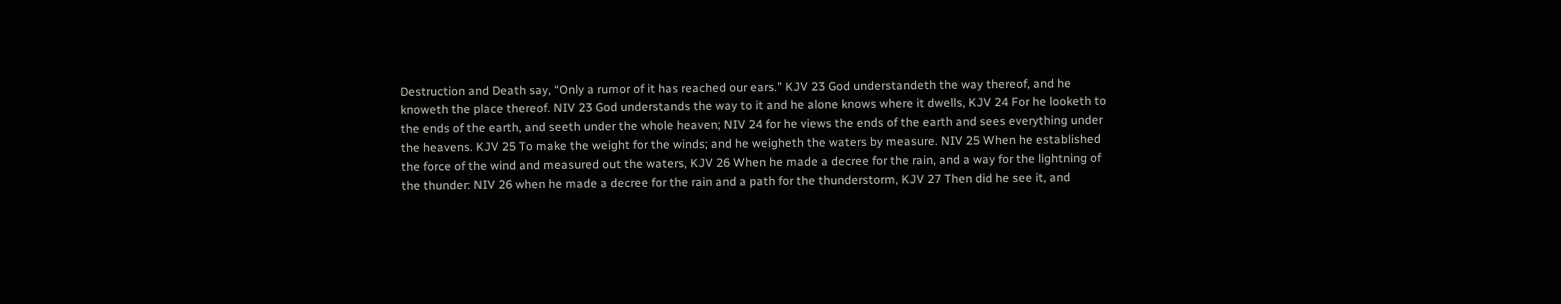Destruction and Death say, “Only a rumor of it has reached our ears.” KJV 23 God understandeth the way thereof, and he knoweth the place thereof. NIV 23 God understands the way to it and he alone knows where it dwells, KJV 24 For he looketh to the ends of the earth, and seeth under the whole heaven; NIV 24 for he views the ends of the earth and sees everything under the heavens. KJV 25 To make the weight for the winds; and he weigheth the waters by measure. NIV 25 When he established the force of the wind and measured out the waters, KJV 26 When he made a decree for the rain, and a way for the lightning of the thunder: NIV 26 when he made a decree for the rain and a path for the thunderstorm, KJV 27 Then did he see it, and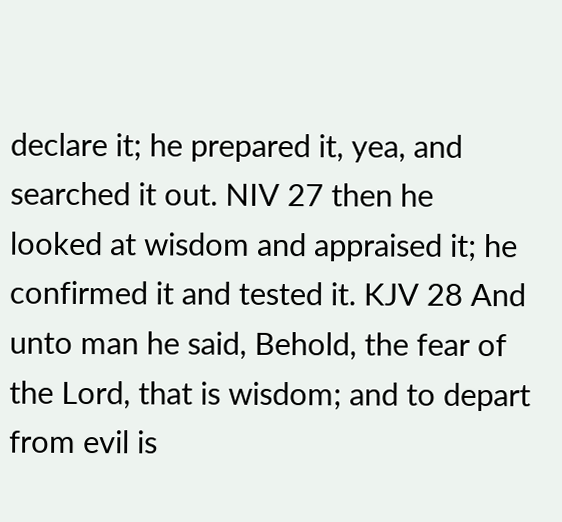declare it; he prepared it, yea, and searched it out. NIV 27 then he looked at wisdom and appraised it; he confirmed it and tested it. KJV 28 And unto man he said, Behold, the fear of the Lord, that is wisdom; and to depart from evil is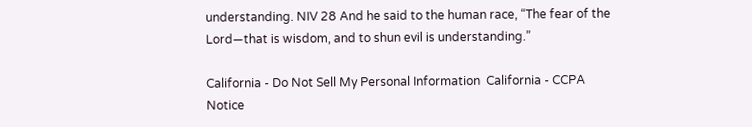understanding. NIV 28 And he said to the human race, “The fear of the Lord—that is wisdom, and to shun evil is understanding.”

California - Do Not Sell My Personal Information  California - CCPA Notice